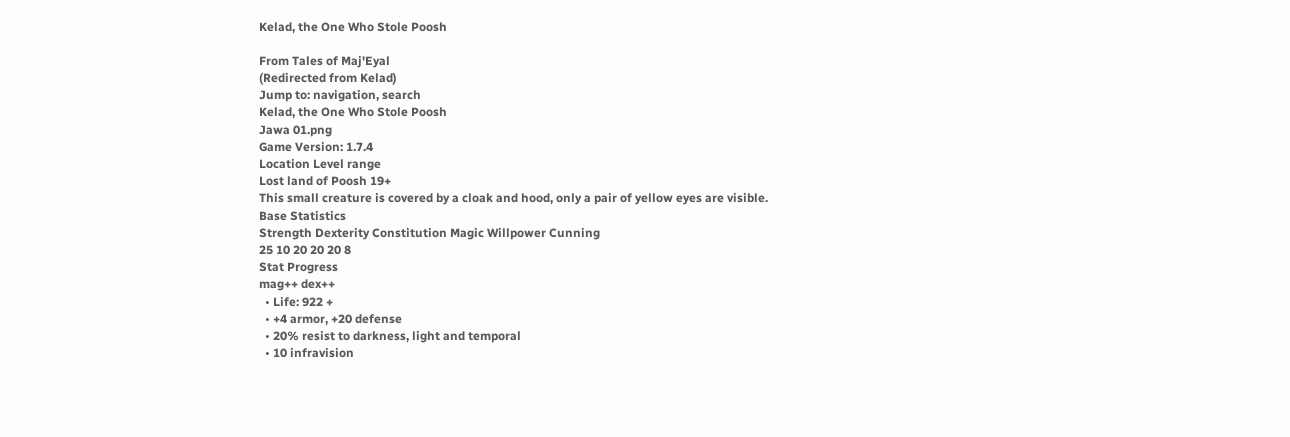Kelad, the One Who Stole Poosh

From Tales of Maj'Eyal
(Redirected from Kelad)
Jump to: navigation, search
Kelad, the One Who Stole Poosh
Jawa 01.png
Game Version: 1.7.4
Location Level range
Lost land of Poosh 19+
This small creature is covered by a cloak and hood, only a pair of yellow eyes are visible.
Base Statistics
Strength Dexterity Constitution Magic Willpower Cunning
25 10 20 20 20 8
Stat Progress
mag++ dex++
  • Life: 922 +
  • +4 armor, +20 defense
  • 20% resist to darkness, light and temporal
  • 10 infravision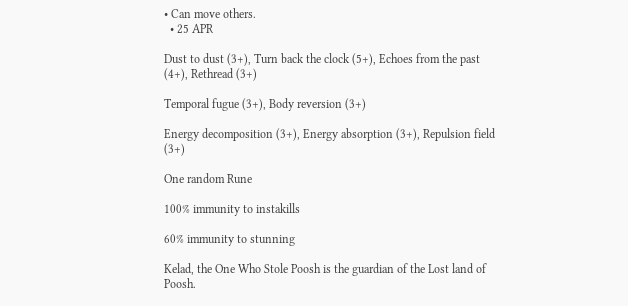• Can move others.
  • 25 APR

Dust to dust (3+), Turn back the clock (5+), Echoes from the past (4+), Rethread (3+)

Temporal fugue (3+), Body reversion (3+)

Energy decomposition (3+), Energy absorption (3+), Repulsion field (3+)

One random Rune

100% immunity to instakills

60% immunity to stunning

Kelad, the One Who Stole Poosh is the guardian of the Lost land of Poosh.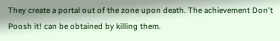They create a portal out of the zone upon death. The achievement Don't Poosh it! can be obtained by killing them.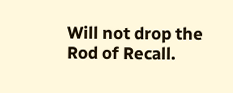Will not drop the Rod of Recall.